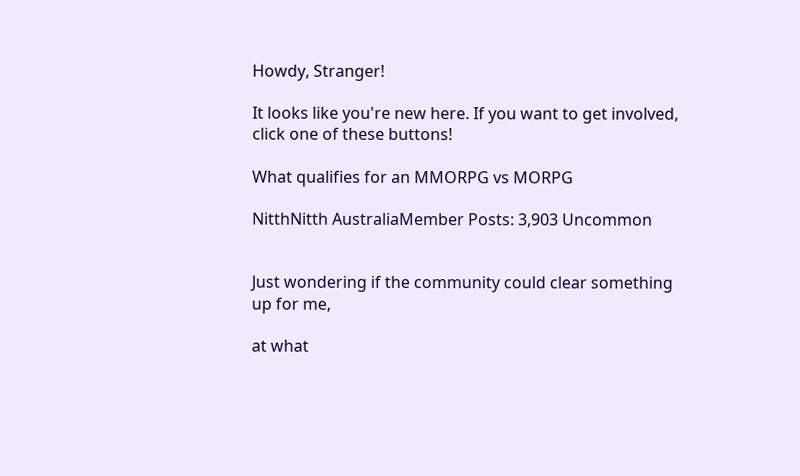Howdy, Stranger!

It looks like you're new here. If you want to get involved, click one of these buttons!

What qualifies for an MMORPG vs MORPG

NitthNitth AustraliaMember Posts: 3,903 Uncommon


Just wondering if the community could clear something up for me,

at what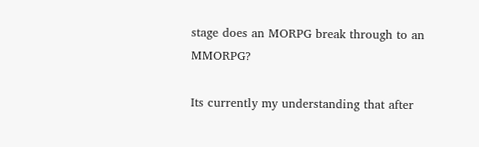stage does an MORPG break through to an MMORPG?

Its currently my understanding that after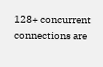128+ concurrent connections are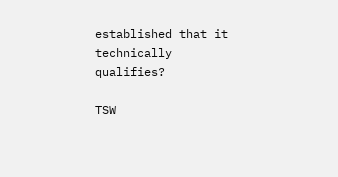established that it technically qualifies?

TSW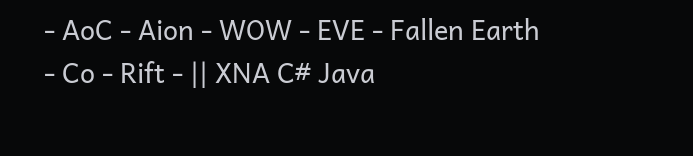- AoC - Aion - WOW - EVE - Fallen Earth - Co - Rift - || XNA C# Java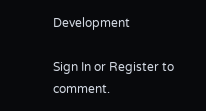Development

Sign In or Register to comment.